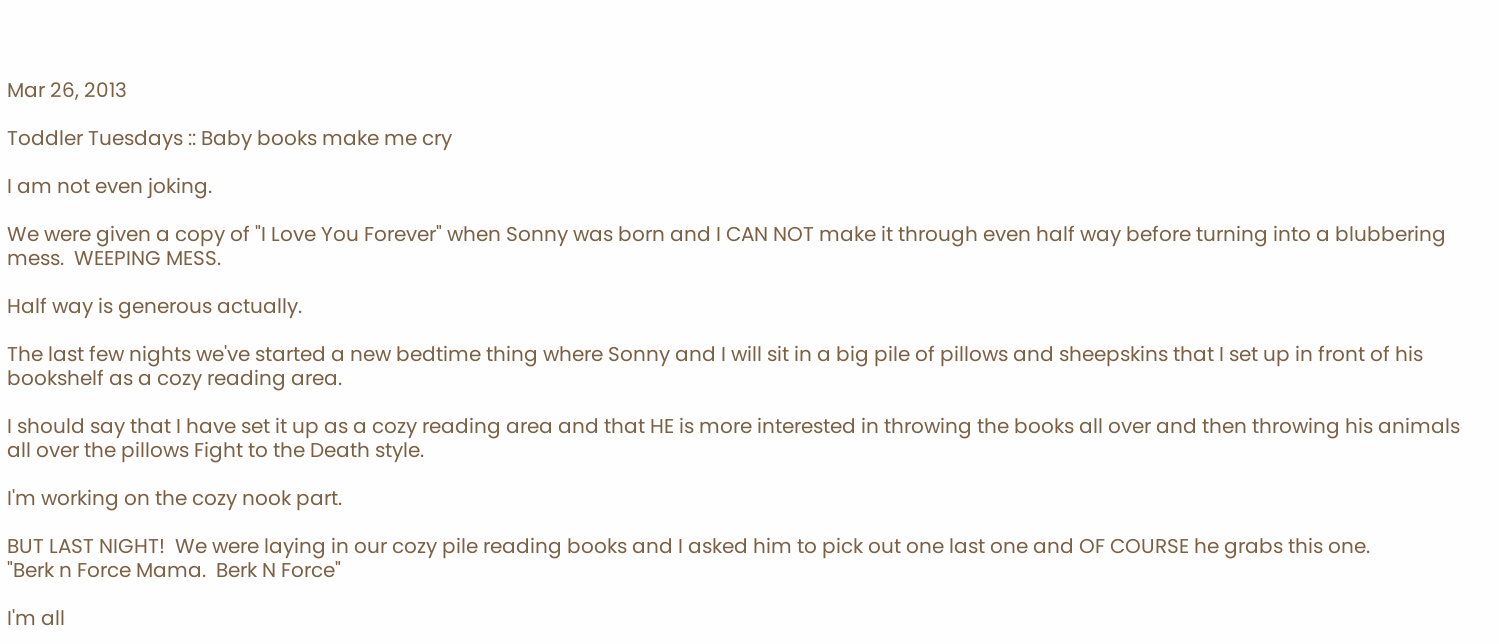Mar 26, 2013

Toddler Tuesdays :: Baby books make me cry

I am not even joking.

We were given a copy of "I Love You Forever" when Sonny was born and I CAN NOT make it through even half way before turning into a blubbering mess.  WEEPING MESS.

Half way is generous actually.

The last few nights we've started a new bedtime thing where Sonny and I will sit in a big pile of pillows and sheepskins that I set up in front of his bookshelf as a cozy reading area.

I should say that I have set it up as a cozy reading area and that HE is more interested in throwing the books all over and then throwing his animals all over the pillows Fight to the Death style.

I'm working on the cozy nook part.

BUT LAST NIGHT!  We were laying in our cozy pile reading books and I asked him to pick out one last one and OF COURSE he grabs this one.
"Berk n Force Mama.  Berk N Force"

I'm all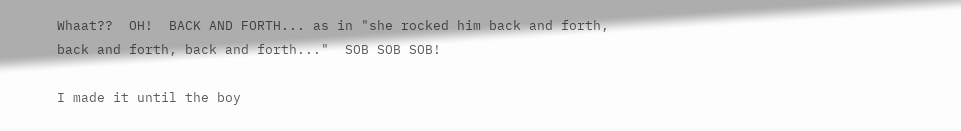Whaat??  OH!  BACK AND FORTH... as in "she rocked him back and forth, back and forth, back and forth..."  SOB SOB SOB!

I made it until the boy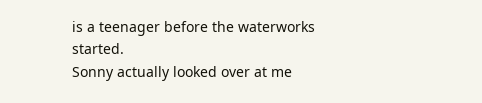is a teenager before the waterworks started.
Sonny actually looked over at me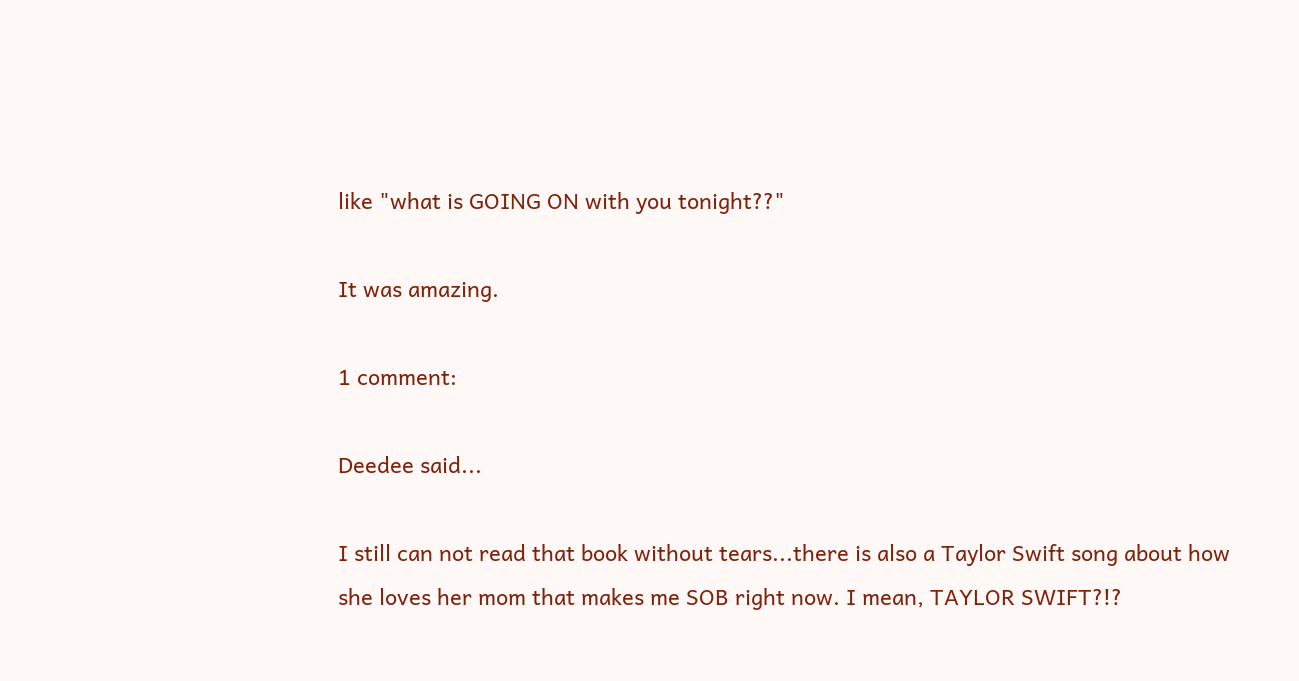like "what is GOING ON with you tonight??"

It was amazing.

1 comment:

Deedee said...

I still can not read that book without tears...there is also a Taylor Swift song about how she loves her mom that makes me SOB right now. I mean, TAYLOR SWIFT?!?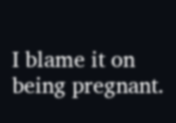I blame it on being pregnant.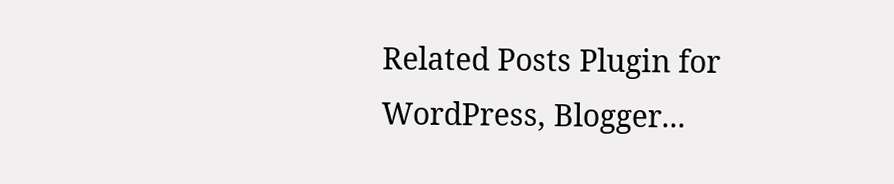Related Posts Plugin for WordPress, Blogger...